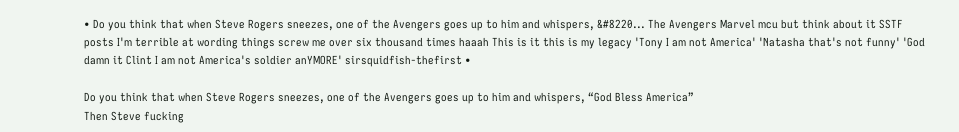• Do you think that when Steve Rogers sneezes, one of the Avengers goes up to him and whispers, &#8220... The Avengers Marvel mcu but think about it SSTF posts I'm terrible at wording things screw me over six thousand times haaah This is it this is my legacy 'Tony I am not America' 'Natasha that's not funny' 'God damn it Clint I am not America's soldier anYMORE' sirsquidfish-thefirst •

Do you think that when Steve Rogers sneezes, one of the Avengers goes up to him and whispers, “God Bless America”
Then Steve fucking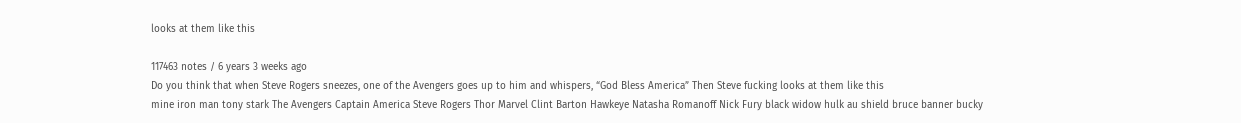looks at them like this

117463 notes / 6 years 3 weeks ago
Do you think that when Steve Rogers sneezes, one of the Avengers goes up to him and whispers, “God Bless America” Then Steve fucking looks at them like this
mine iron man tony stark The Avengers Captain America Steve Rogers Thor Marvel Clint Barton Hawkeye Natasha Romanoff Nick Fury black widow hulk au shield bruce banner bucky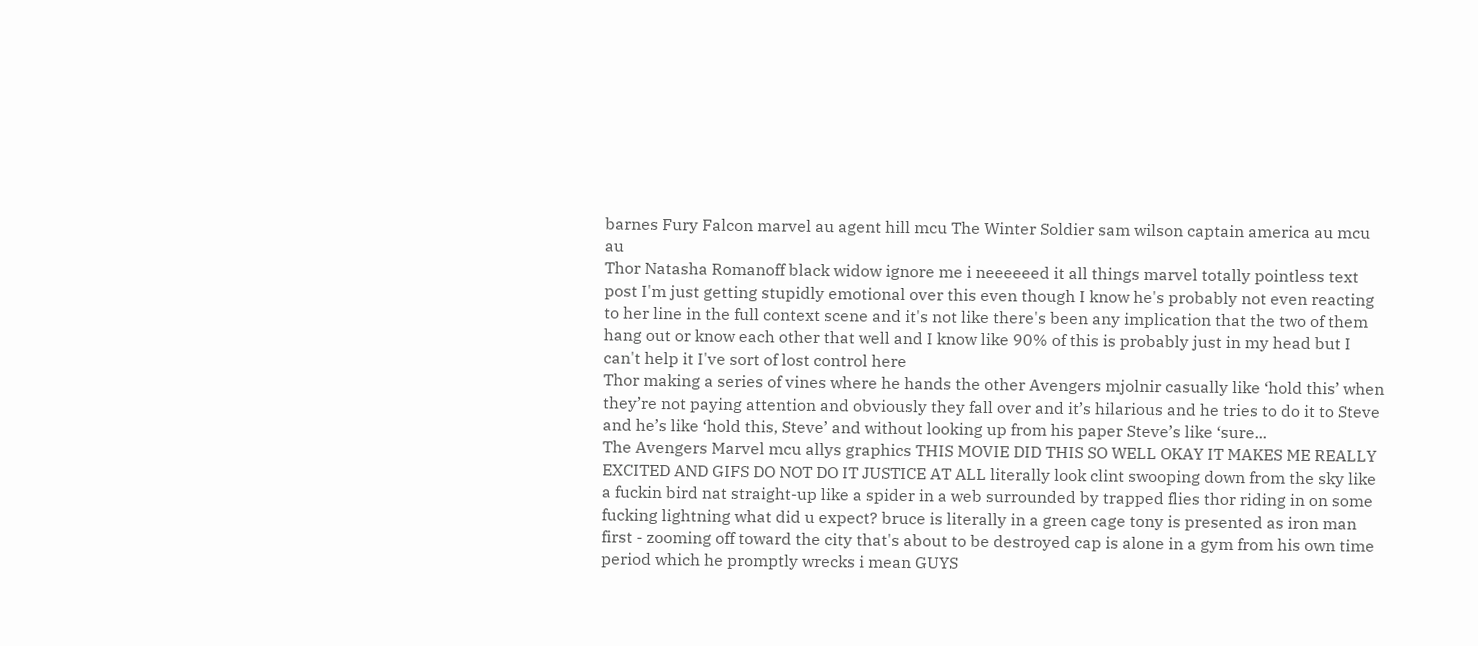barnes Fury Falcon marvel au agent hill mcu The Winter Soldier sam wilson captain america au mcu au
Thor Natasha Romanoff black widow ignore me i neeeeeed it all things marvel totally pointless text post I'm just getting stupidly emotional over this even though I know he's probably not even reacting to her line in the full context scene and it's not like there's been any implication that the two of them hang out or know each other that well and I know like 90% of this is probably just in my head but I can't help it I've sort of lost control here
Thor making a series of vines where he hands the other Avengers mjolnir casually like ‘hold this’ when they’re not paying attention and obviously they fall over and it’s hilarious and he tries to do it to Steve and he’s like ‘hold this, Steve’ and without looking up from his paper Steve’s like ‘sure...
The Avengers Marvel mcu allys graphics THIS MOVIE DID THIS SO WELL OKAY IT MAKES ME REALLY EXCITED AND GIFS DO NOT DO IT JUSTICE AT ALL literally look clint swooping down from the sky like a fuckin bird nat straight-up like a spider in a web surrounded by trapped flies thor riding in on some fucking lightning what did u expect? bruce is literally in a green cage tony is presented as iron man first - zooming off toward the city that's about to be destroyed cap is alone in a gym from his own time period which he promptly wrecks i mean GUYS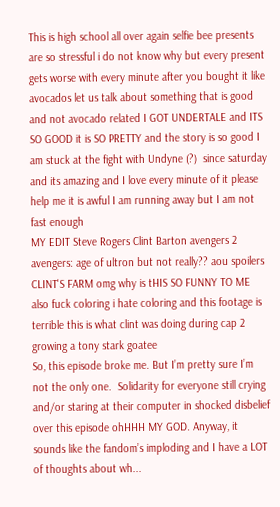This is high school all over again selfie bee presents are so stressful i do not know why but every present gets worse with every minute after you bought it like avocados let us talk about something that is good and not avocado related I GOT UNDERTALE and ITS SO GOOD it is SO PRETTY and the story is so good I am stuck at the fight with Undyne (?)  since saturday and its amazing and I love every minute of it please help me it is awful I am running away but I am not fast enough
MY EDIT Steve Rogers Clint Barton avengers 2 avengers: age of ultron but not really?? aou spoilers CLINT'S FARM omg why is tHIS SO FUNNY TO ME also fuck coloring i hate coloring and this footage is terrible this is what clint was doing during cap 2 growing a tony stark goatee
So, this episode broke me. But I’m pretty sure I’m not the only one.  Solidarity for everyone still crying and/or staring at their computer in shocked disbelief over this episode ohHHH MY GOD. Anyway, it sounds like the fandom’s imploding and I have a LOT of thoughts about wh...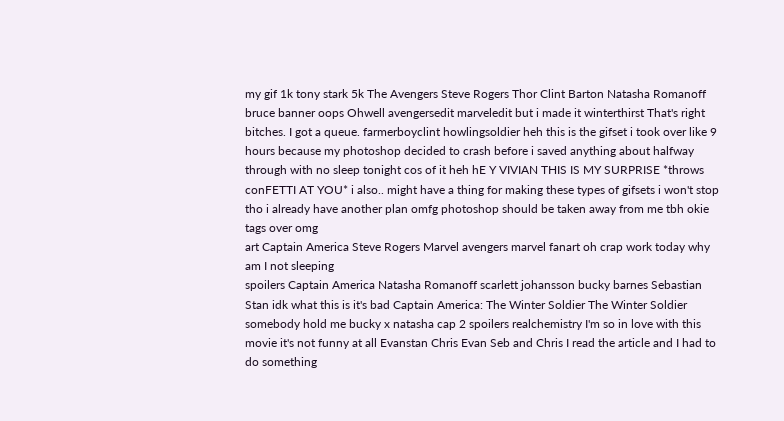my gif 1k tony stark 5k The Avengers Steve Rogers Thor Clint Barton Natasha Romanoff bruce banner oops Ohwell avengersedit marveledit but i made it winterthirst That's right bitches. I got a queue. farmerboyclint howlingsoldier heh this is the gifset i took over like 9 hours because my photoshop decided to crash before i saved anything about halfway through with no sleep tonight cos of it heh hE Y VIVIAN THIS IS MY SURPRISE *throws conFETTI AT YOU* i also.. might have a thing for making these types of gifsets i won't stop tho i already have another plan omfg photoshop should be taken away from me tbh okie tags over omg
art Captain America Steve Rogers Marvel avengers marvel fanart oh crap work today why am I not sleeping
spoilers Captain America Natasha Romanoff scarlett johansson bucky barnes Sebastian Stan idk what this is it's bad Captain America: The Winter Soldier The Winter Soldier somebody hold me bucky x natasha cap 2 spoilers realchemistry I'm so in love with this movie it's not funny at all Evanstan Chris Evan Seb and Chris I read the article and I had to do something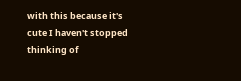with this because it's cute I haven't stopped thinking of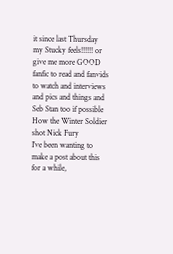it since last Thursday my Stucky feels!!!!!! or give me more GOOD fanfic to read and fanvids to watch and interviews and pics and things and Seb Stan too if possible
How the Winter Soldier shot Nick Fury
I’ve been wanting to make a post about this for a while,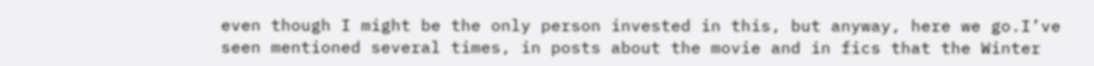even though I might be the only person invested in this, but anyway, here we go.I’ve seen mentioned several times, in posts about the movie and in fics that the Winter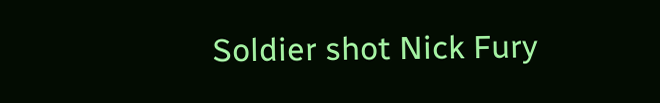Soldier shot Nick Fury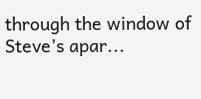through the window of Steve’s apar...